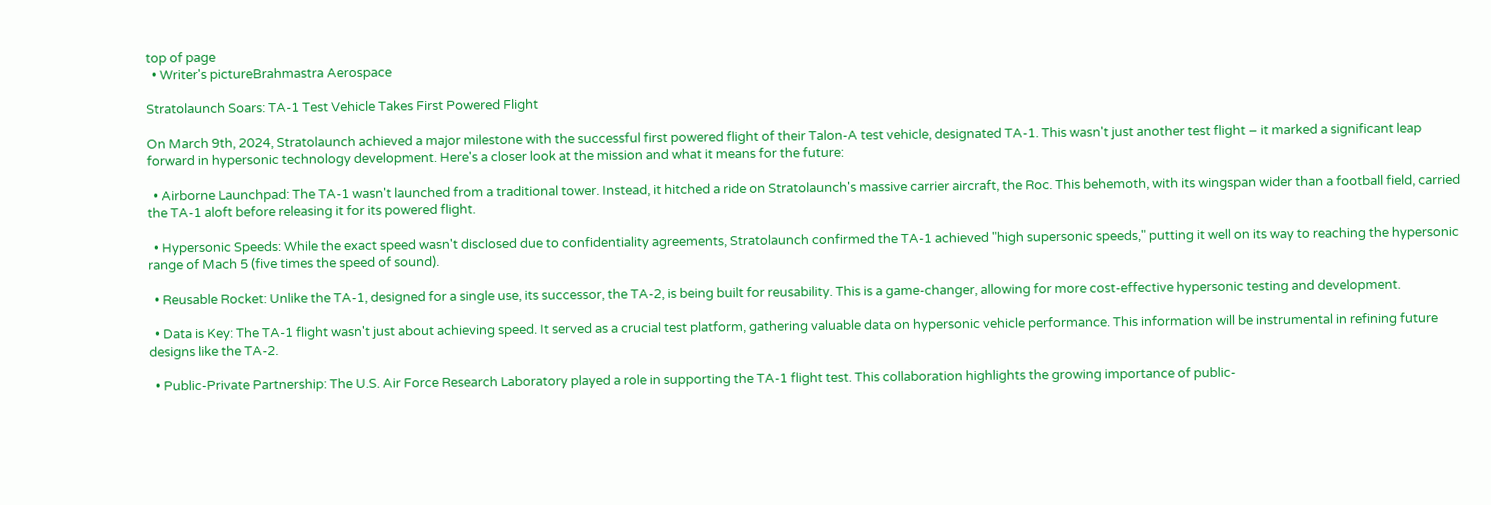top of page
  • Writer's pictureBrahmastra Aerospace

Stratolaunch Soars: TA-1 Test Vehicle Takes First Powered Flight

On March 9th, 2024, Stratolaunch achieved a major milestone with the successful first powered flight of their Talon-A test vehicle, designated TA-1. This wasn't just another test flight – it marked a significant leap forward in hypersonic technology development. Here's a closer look at the mission and what it means for the future:

  • Airborne Launchpad: The TA-1 wasn't launched from a traditional tower. Instead, it hitched a ride on Stratolaunch's massive carrier aircraft, the Roc. This behemoth, with its wingspan wider than a football field, carried the TA-1 aloft before releasing it for its powered flight.

  • Hypersonic Speeds: While the exact speed wasn't disclosed due to confidentiality agreements, Stratolaunch confirmed the TA-1 achieved "high supersonic speeds," putting it well on its way to reaching the hypersonic range of Mach 5 (five times the speed of sound).

  • Reusable Rocket: Unlike the TA-1, designed for a single use, its successor, the TA-2, is being built for reusability. This is a game-changer, allowing for more cost-effective hypersonic testing and development.

  • Data is Key: The TA-1 flight wasn't just about achieving speed. It served as a crucial test platform, gathering valuable data on hypersonic vehicle performance. This information will be instrumental in refining future designs like the TA-2.

  • Public-Private Partnership: The U.S. Air Force Research Laboratory played a role in supporting the TA-1 flight test. This collaboration highlights the growing importance of public-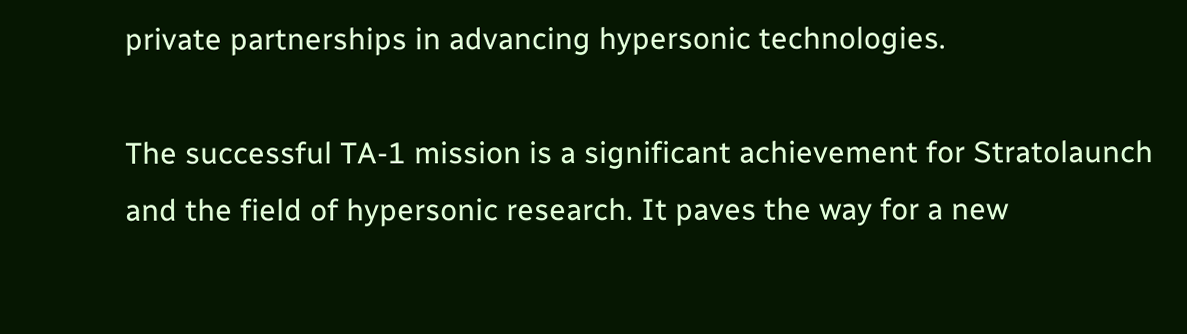private partnerships in advancing hypersonic technologies.

The successful TA-1 mission is a significant achievement for Stratolaunch and the field of hypersonic research. It paves the way for a new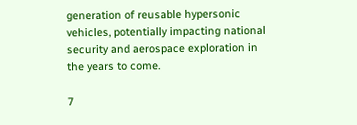generation of reusable hypersonic vehicles, potentially impacting national security and aerospace exploration in the years to come.

7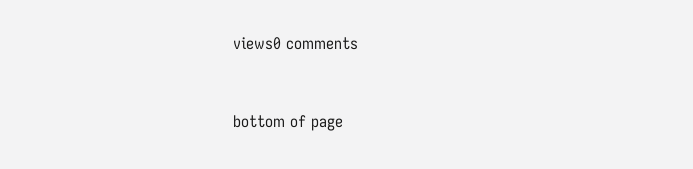views0 comments


bottom of page